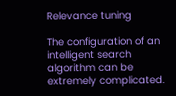Relevance tuning

The configuration of an intelligent search algorithm can be extremely complicated.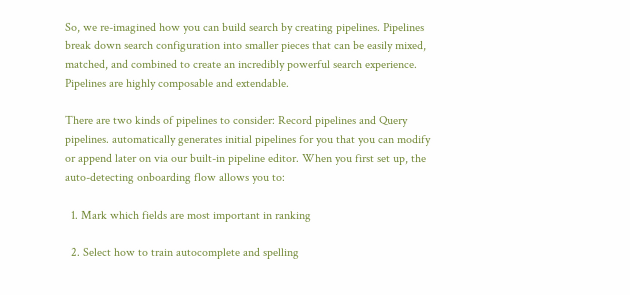So, we re-imagined how you can build search by creating pipelines. Pipelines break down search configuration into smaller pieces that can be easily mixed, matched, and combined to create an incredibly powerful search experience. Pipelines are highly composable and extendable.

There are two kinds of pipelines to consider: Record pipelines and Query pipelines. automatically generates initial pipelines for you that you can modify or append later on via our built-in pipeline editor. When you first set up, the auto-detecting onboarding flow allows you to:

  1. Mark which fields are most important in ranking

  2. Select how to train autocomplete and spelling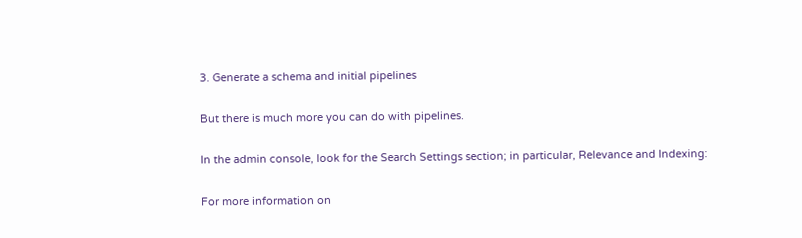3. Generate a schema and initial pipelines

But there is much more you can do with pipelines.

In the admin console, look for the Search Settings section; in particular, Relevance and Indexing:

For more information on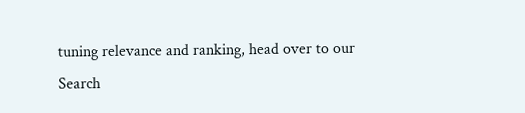tuning relevance and ranking, head over to our Search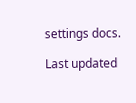settings docs.

Last updated